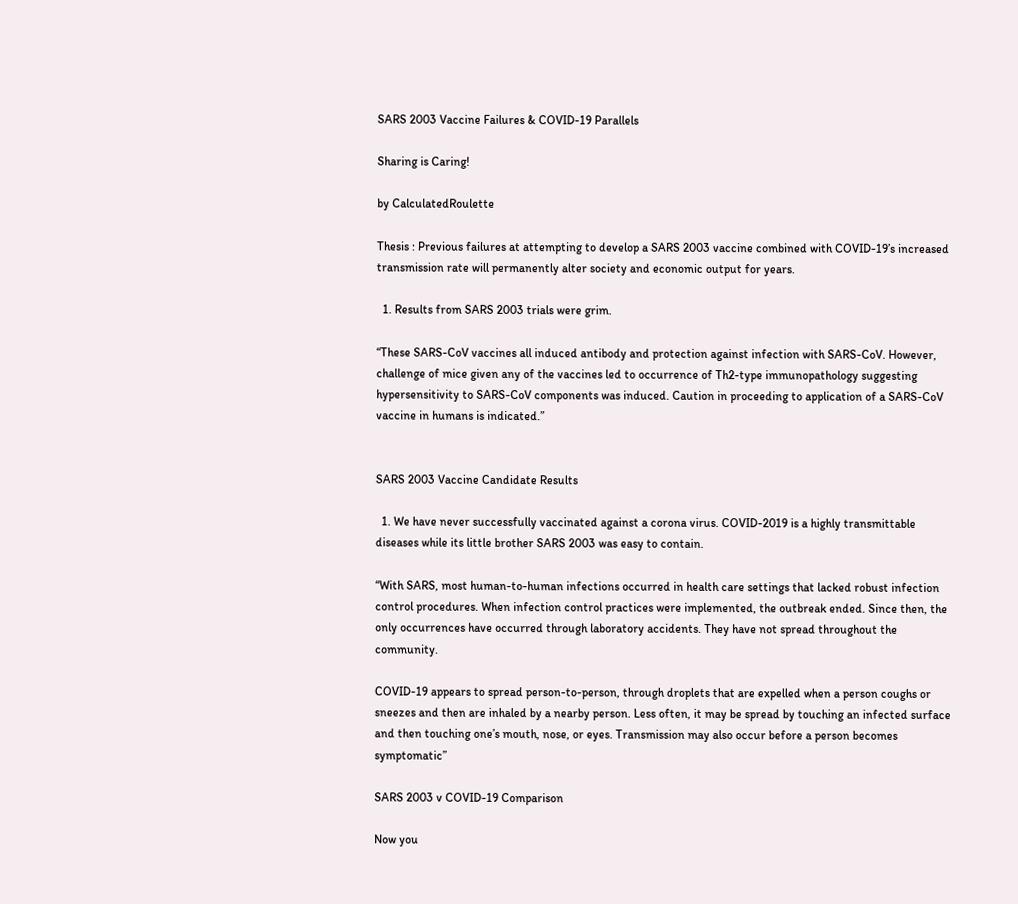SARS 2003 Vaccine Failures & COVID-19 Parallels

Sharing is Caring!

by CalculatedRoulette

Thesis : Previous failures at attempting to develop a SARS 2003 vaccine combined with COVID-19’s increased transmission rate will permanently alter society and economic output for years.

  1. Results from SARS 2003 trials were grim.

“These SARS-CoV vaccines all induced antibody and protection against infection with SARS-CoV. However, challenge of mice given any of the vaccines led to occurrence of Th2-type immunopathology suggesting hypersensitivity to SARS-CoV components was induced. Caution in proceeding to application of a SARS-CoV vaccine in humans is indicated.”


SARS 2003 Vaccine Candidate Results

  1. We have never successfully vaccinated against a corona virus. COVID-2019 is a highly transmittable diseases while its little brother SARS 2003 was easy to contain.

“With SARS, most human-to-human infections occurred in health care settings that lacked robust infection control procedures. When infection control practices were implemented, the outbreak ended. Since then, the only occurrences have occurred through laboratory accidents. They have not spread throughout the community.

COVID-19 appears to spread person-to-person, through droplets that are expelled when a person coughs or sneezes and then are inhaled by a nearby person. Less often, it may be spread by touching an infected surface and then touching one’s mouth, nose, or eyes. Transmission may also occur before a person becomes symptomatic”

SARS 2003 v COVID-19 Comparison

Now you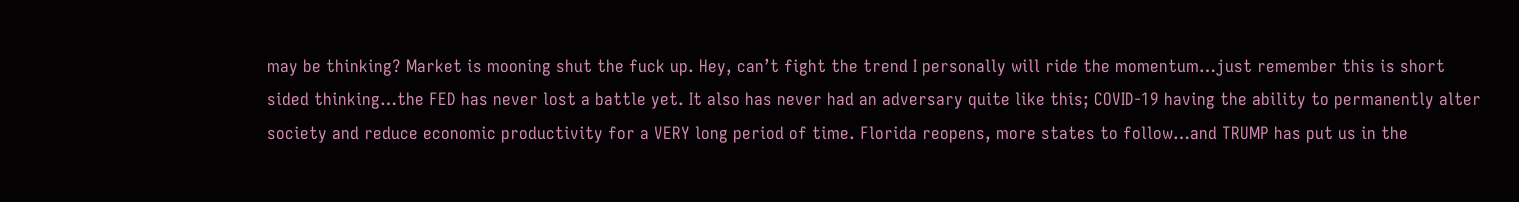may be thinking? Market is mooning shut the fuck up. Hey, can’t fight the trend I personally will ride the momentum…just remember this is short sided thinking…the FED has never lost a battle yet. It also has never had an adversary quite like this; COVID-19 having the ability to permanently alter society and reduce economic productivity for a VERY long period of time. Florida reopens, more states to follow…and TRUMP has put us in the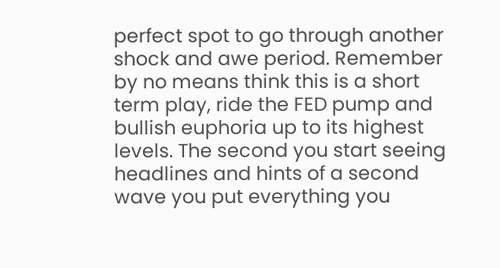perfect spot to go through another shock and awe period. Remember by no means think this is a short term play, ride the FED pump and bullish euphoria up to its highest levels. The second you start seeing headlines and hints of a second wave you put everything you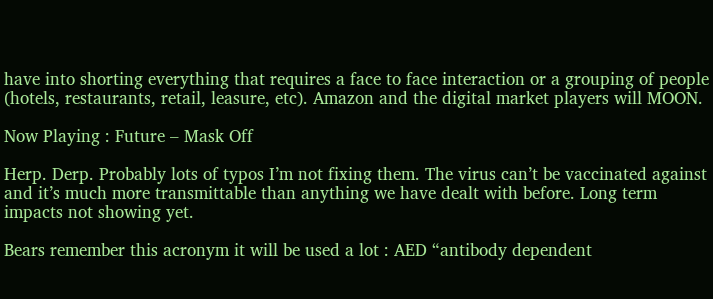have into shorting everything that requires a face to face interaction or a grouping of people (hotels, restaurants, retail, leasure, etc). Amazon and the digital market players will MOON.

Now Playing : Future – Mask Off

Herp. Derp. Probably lots of typos I’m not fixing them. The virus can’t be vaccinated against and it’s much more transmittable than anything we have dealt with before. Long term impacts not showing yet.

Bears remember this acronym it will be used a lot : AED “antibody dependent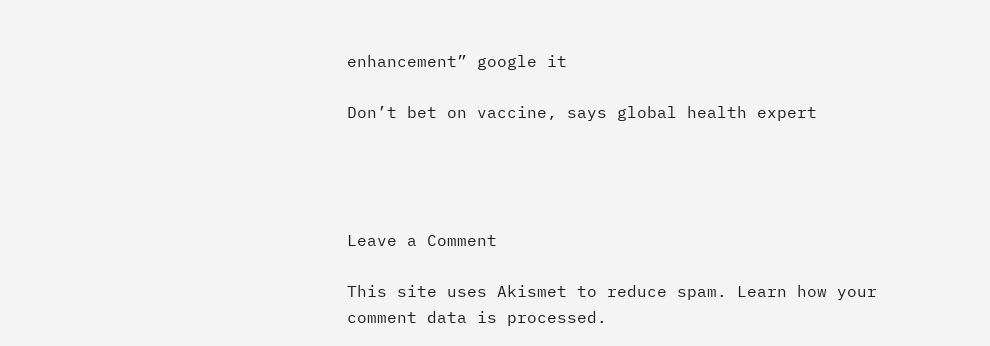enhancement” google it

Don’t bet on vaccine, says global health expert




Leave a Comment

This site uses Akismet to reduce spam. Learn how your comment data is processed.